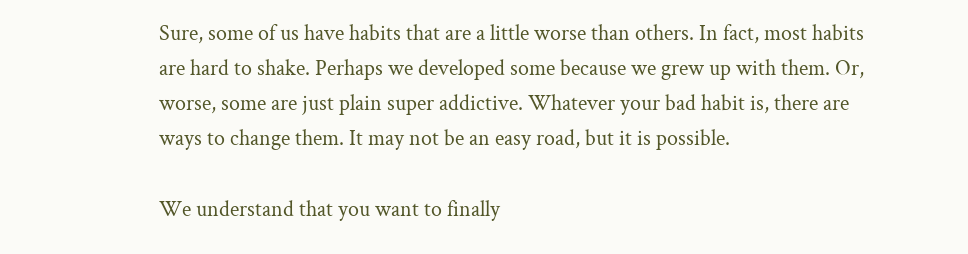Sure, some of us have habits that are a little worse than others. In fact, most habits are hard to shake. Perhaps we developed some because we grew up with them. Or, worse, some are just plain super addictive. Whatever your bad habit is, there are ways to change them. It may not be an easy road, but it is possible.

We understand that you want to finally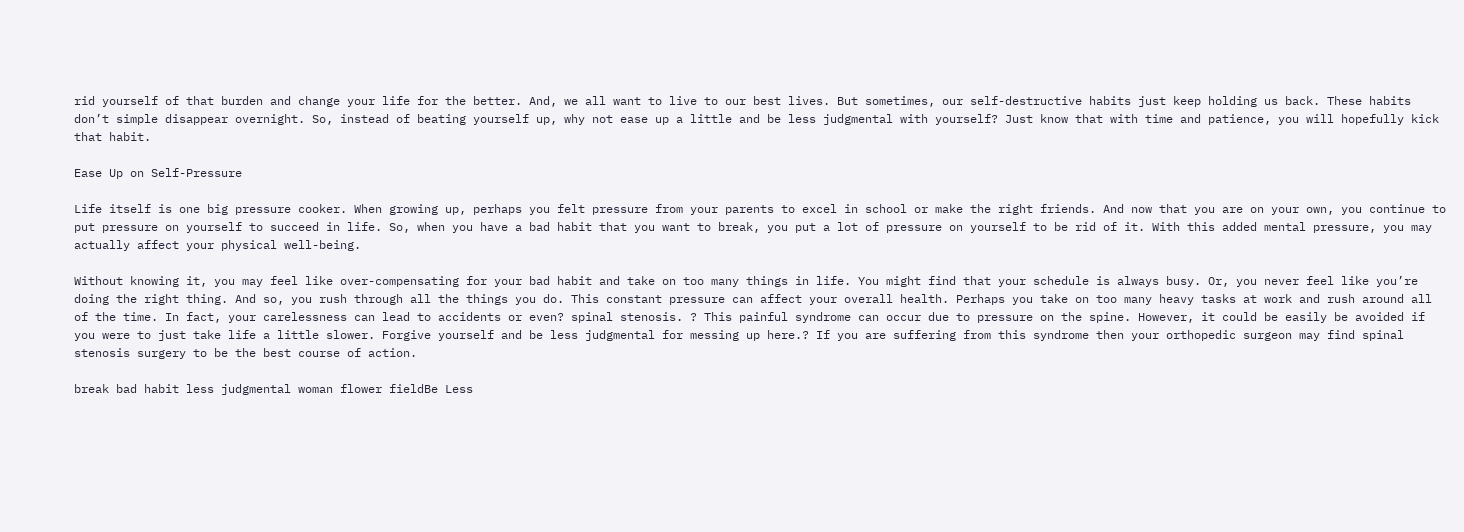rid yourself of that burden and change your life for the better. And, we all want to live to our best lives. But sometimes, our self-destructive habits just keep holding us back. These habits don’t simple disappear overnight. So, instead of beating yourself up, why not ease up a little and be less judgmental with yourself? Just know that with time and patience, you will hopefully kick that habit.

Ease Up on Self-Pressure

Life itself is one big pressure cooker. When growing up, perhaps you felt pressure from your parents to excel in school or make the right friends. And now that you are on your own, you continue to put pressure on yourself to succeed in life. So, when you have a bad habit that you want to break, you put a lot of pressure on yourself to be rid of it. With this added mental pressure, you may actually affect your physical well-being.

Without knowing it, you may feel like over-compensating for your bad habit and take on too many things in life. You might find that your schedule is always busy. Or, you never feel like you’re doing the right thing. And so, you rush through all the things you do. This constant pressure can affect your overall health. Perhaps you take on too many heavy tasks at work and rush around all of the time. In fact, your carelessness can lead to accidents or even? spinal stenosis. ? This painful syndrome can occur due to pressure on the spine. However, it could be easily be avoided if you were to just take life a little slower. Forgive yourself and be less judgmental for messing up here.? If you are suffering from this syndrome then your orthopedic surgeon may find spinal stenosis surgery to be the best course of action.

break bad habit less judgmental woman flower fieldBe Less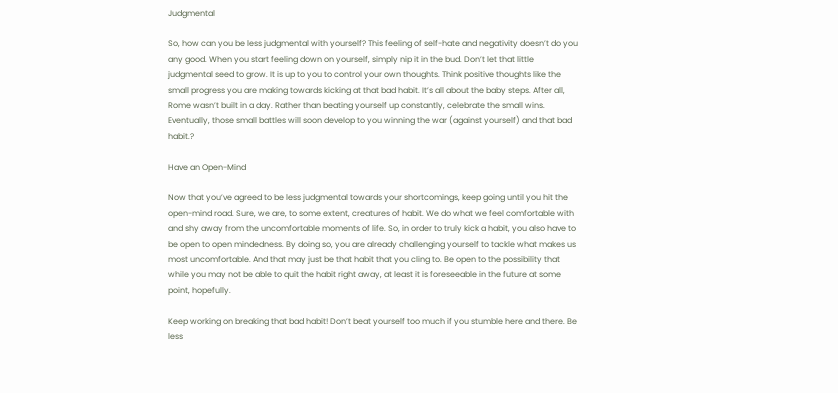Judgmental

So, how can you be less judgmental with yourself? This feeling of self-hate and negativity doesn’t do you any good. When you start feeling down on yourself, simply nip it in the bud. Don’t let that little judgmental seed to grow. It is up to you to control your own thoughts. Think positive thoughts like the small progress you are making towards kicking at that bad habit. It’s all about the baby steps. After all, Rome wasn’t built in a day. Rather than beating yourself up constantly, celebrate the small wins. Eventually, those small battles will soon develop to you winning the war (against yourself) and that bad habit.?

Have an Open-Mind

Now that you’ve agreed to be less judgmental towards your shortcomings, keep going until you hit the open-mind road. Sure, we are, to some extent, creatures of habit. We do what we feel comfortable with and shy away from the uncomfortable moments of life. So, in order to truly kick a habit, you also have to be open to open mindedness. By doing so, you are already challenging yourself to tackle what makes us most uncomfortable. And that may just be that habit that you cling to. Be open to the possibility that while you may not be able to quit the habit right away, at least it is foreseeable in the future at some point, hopefully.

Keep working on breaking that bad habit! Don’t beat yourself too much if you stumble here and there. Be less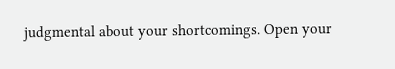judgmental about your shortcomings. Open your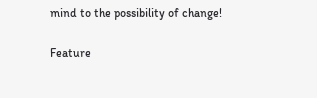mind to the possibility of change!

Feature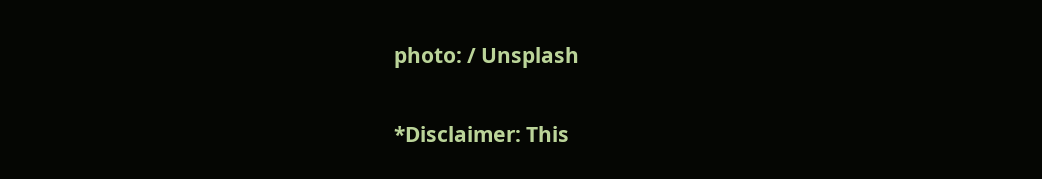photo: / Unsplash

*Disclaimer: This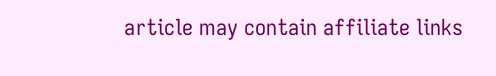article may contain affiliate links